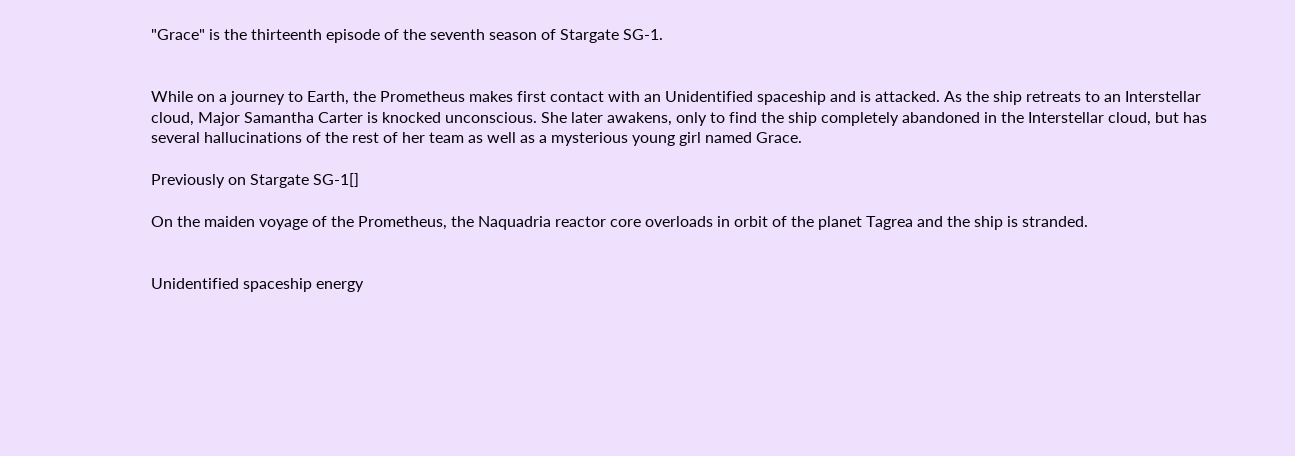"Grace" is the thirteenth episode of the seventh season of Stargate SG-1.


While on a journey to Earth, the Prometheus makes first contact with an Unidentified spaceship and is attacked. As the ship retreats to an Interstellar cloud, Major Samantha Carter is knocked unconscious. She later awakens, only to find the ship completely abandoned in the Interstellar cloud, but has several hallucinations of the rest of her team as well as a mysterious young girl named Grace.

Previously on Stargate SG-1[]

On the maiden voyage of the Prometheus, the Naquadria reactor core overloads in orbit of the planet Tagrea and the ship is stranded.


Unidentified spaceship energy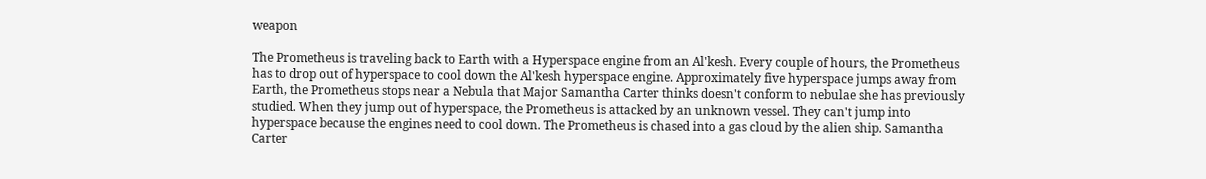weapon

The Prometheus is traveling back to Earth with a Hyperspace engine from an Al'kesh. Every couple of hours, the Prometheus has to drop out of hyperspace to cool down the Al'kesh hyperspace engine. Approximately five hyperspace jumps away from Earth, the Prometheus stops near a Nebula that Major Samantha Carter thinks doesn't conform to nebulae she has previously studied. When they jump out of hyperspace, the Prometheus is attacked by an unknown vessel. They can't jump into hyperspace because the engines need to cool down. The Prometheus is chased into a gas cloud by the alien ship. Samantha Carter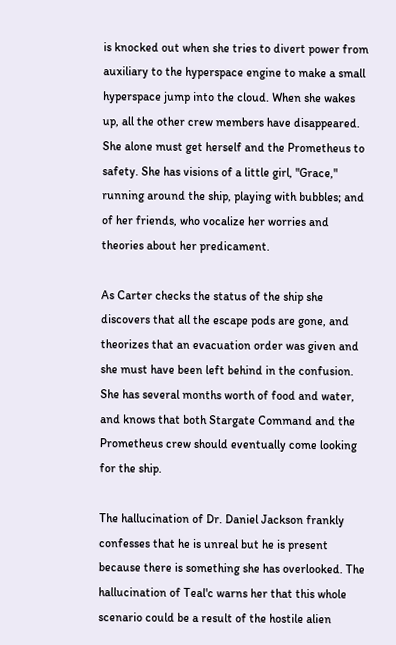is knocked out when she tries to divert power from auxiliary to the hyperspace engine to make a small hyperspace jump into the cloud. When she wakes up, all the other crew members have disappeared. She alone must get herself and the Prometheus to safety. She has visions of a little girl, "Grace," running around the ship, playing with bubbles; and of her friends, who vocalize her worries and theories about her predicament.

As Carter checks the status of the ship she discovers that all the escape pods are gone, and theorizes that an evacuation order was given and she must have been left behind in the confusion. She has several months worth of food and water, and knows that both Stargate Command and the Prometheus crew should eventually come looking for the ship.

The hallucination of Dr. Daniel Jackson frankly confesses that he is unreal but he is present because there is something she has overlooked. The hallucination of Teal'c warns her that this whole scenario could be a result of the hostile alien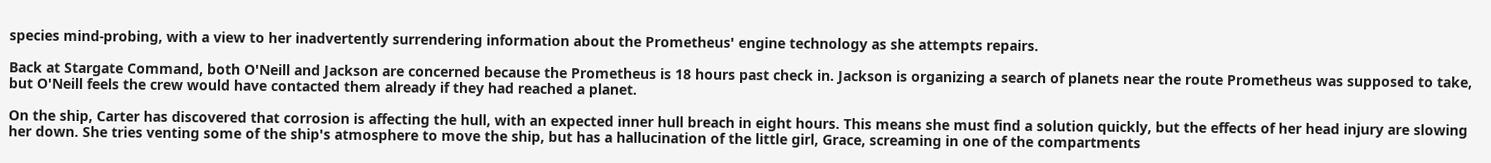species mind-probing, with a view to her inadvertently surrendering information about the Prometheus' engine technology as she attempts repairs.

Back at Stargate Command, both O'Neill and Jackson are concerned because the Prometheus is 18 hours past check in. Jackson is organizing a search of planets near the route Prometheus was supposed to take, but O'Neill feels the crew would have contacted them already if they had reached a planet.

On the ship, Carter has discovered that corrosion is affecting the hull, with an expected inner hull breach in eight hours. This means she must find a solution quickly, but the effects of her head injury are slowing her down. She tries venting some of the ship's atmosphere to move the ship, but has a hallucination of the little girl, Grace, screaming in one of the compartments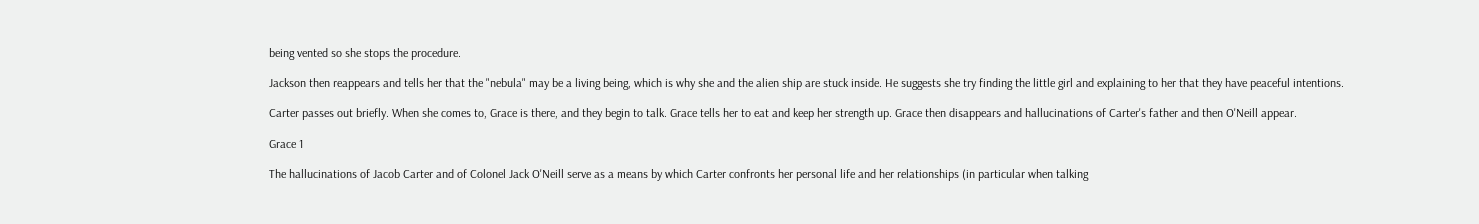being vented so she stops the procedure.

Jackson then reappears and tells her that the "nebula" may be a living being, which is why she and the alien ship are stuck inside. He suggests she try finding the little girl and explaining to her that they have peaceful intentions.

Carter passes out briefly. When she comes to, Grace is there, and they begin to talk. Grace tells her to eat and keep her strength up. Grace then disappears and hallucinations of Carter's father and then O'Neill appear.

Grace 1

The hallucinations of Jacob Carter and of Colonel Jack O'Neill serve as a means by which Carter confronts her personal life and her relationships (in particular when talking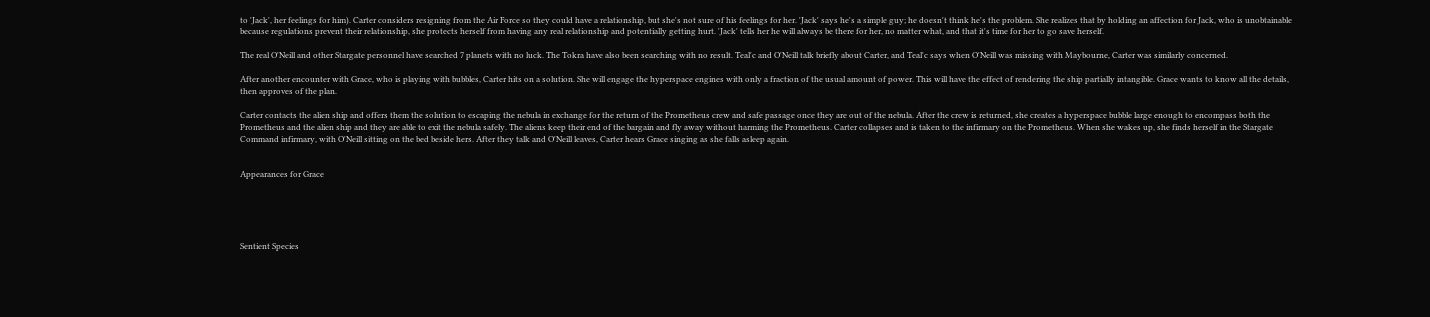to 'Jack', her feelings for him). Carter considers resigning from the Air Force so they could have a relationship, but she's not sure of his feelings for her. 'Jack' says he's a simple guy; he doesn't think he's the problem. She realizes that by holding an affection for Jack, who is unobtainable because regulations prevent their relationship, she protects herself from having any real relationship and potentially getting hurt. 'Jack' tells her he will always be there for her, no matter what, and that it's time for her to go save herself.

The real O'Neill and other Stargate personnel have searched 7 planets with no luck. The Tokra have also been searching with no result. Teal'c and O'Neill talk briefly about Carter, and Teal'c says when O'Neill was missing with Maybourne, Carter was similarly concerned.

After another encounter with Grace, who is playing with bubbles, Carter hits on a solution. She will engage the hyperspace engines with only a fraction of the usual amount of power. This will have the effect of rendering the ship partially intangible. Grace wants to know all the details, then approves of the plan.

Carter contacts the alien ship and offers them the solution to escaping the nebula in exchange for the return of the Prometheus crew and safe passage once they are out of the nebula. After the crew is returned, she creates a hyperspace bubble large enough to encompass both the Prometheus and the alien ship and they are able to exit the nebula safely. The aliens keep their end of the bargain and fly away without harming the Prometheus. Carter collapses and is taken to the infirmary on the Prometheus. When she wakes up, she finds herself in the Stargate Command infirmary, with O'Neill sitting on the bed beside hers. After they talk and O'Neill leaves, Carter hears Grace singing as she falls asleep again.


Appearances for Grace





Sentient Species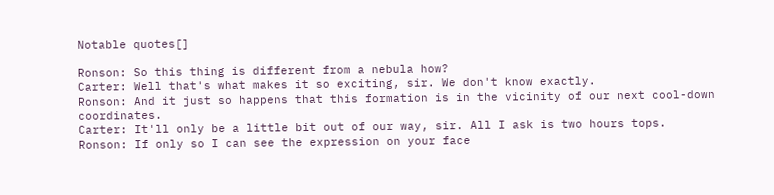Notable quotes[]

Ronson: So this thing is different from a nebula how?
Carter: Well that's what makes it so exciting, sir. We don't know exactly.
Ronson: And it just so happens that this formation is in the vicinity of our next cool-down coordinates.
Carter: It'll only be a little bit out of our way, sir. All I ask is two hours tops.
Ronson: If only so I can see the expression on your face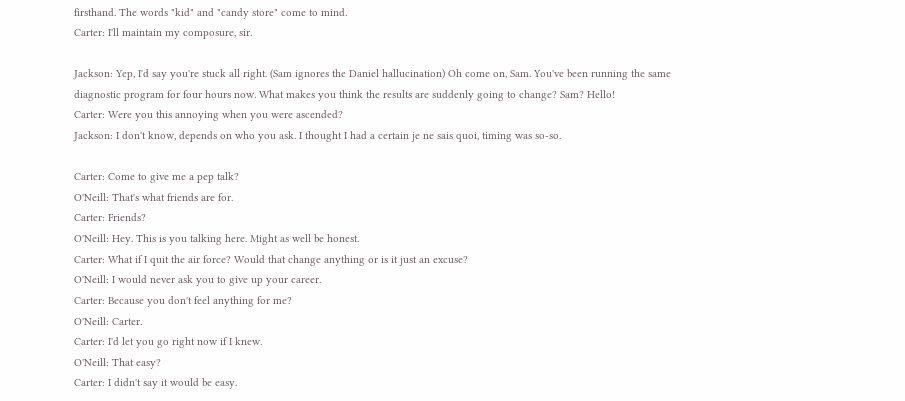firsthand. The words "kid" and "candy store" come to mind.
Carter: I'll maintain my composure, sir.

Jackson: Yep, I'd say you're stuck all right. (Sam ignores the Daniel hallucination) Oh come on, Sam. You've been running the same diagnostic program for four hours now. What makes you think the results are suddenly going to change? Sam? Hello!
Carter: Were you this annoying when you were ascended?
Jackson: I don't know, depends on who you ask. I thought I had a certain je ne sais quoi, timing was so-so.

Carter: Come to give me a pep talk?
O'Neill: That's what friends are for.
Carter: Friends?
O'Neill: Hey. This is you talking here. Might as well be honest.
Carter: What if I quit the air force? Would that change anything or is it just an excuse?
O'Neill: I would never ask you to give up your career.
Carter: Because you don't feel anything for me?
O'Neill: Carter.
Carter: I'd let you go right now if I knew.
O'Neill: That easy?
Carter: I didn't say it would be easy.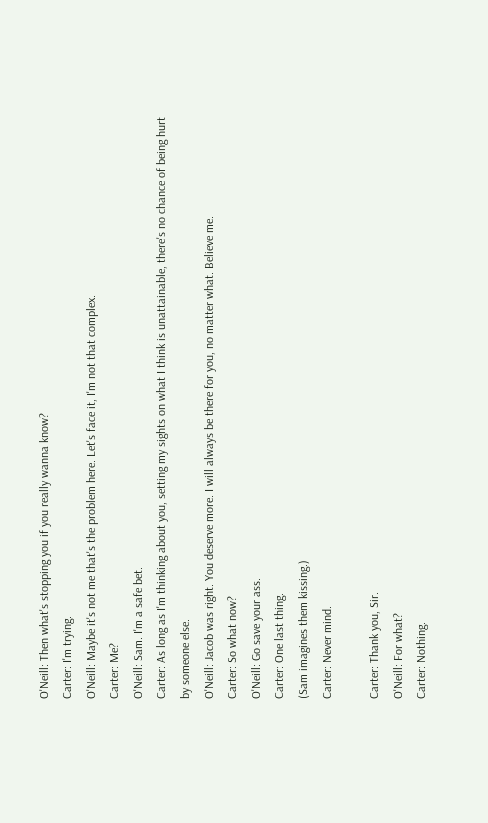O'Neill: Then what's stopping you if you really wanna know?
Carter: I'm trying.
O'Neill: Maybe it's not me that's the problem here. Let's face it, I'm not that complex.
Carter: Me?
O'Neill: Sam. I'm a safe bet.
Carter: As long as I'm thinking about you, setting my sights on what I think is unattainable, there's no chance of being hurt by someone else.
O'Neill: Jacob was right. You deserve more. I will always be there for you, no matter what. Believe me.
Carter: So what now?
O'Neill: Go save your ass.
Carter: One last thing.
(Sam imagines them kissing.)
Carter: Never mind.

Carter: Thank you, Sir.
O'Neill: For what?
Carter: Nothing.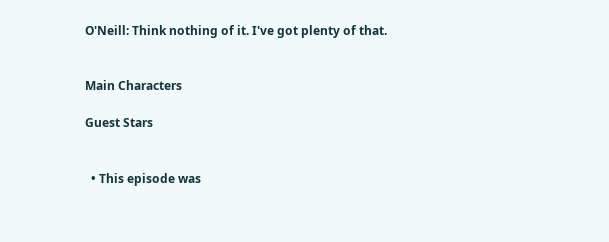O'Neill: Think nothing of it. I've got plenty of that.


Main Characters

Guest Stars


  • This episode was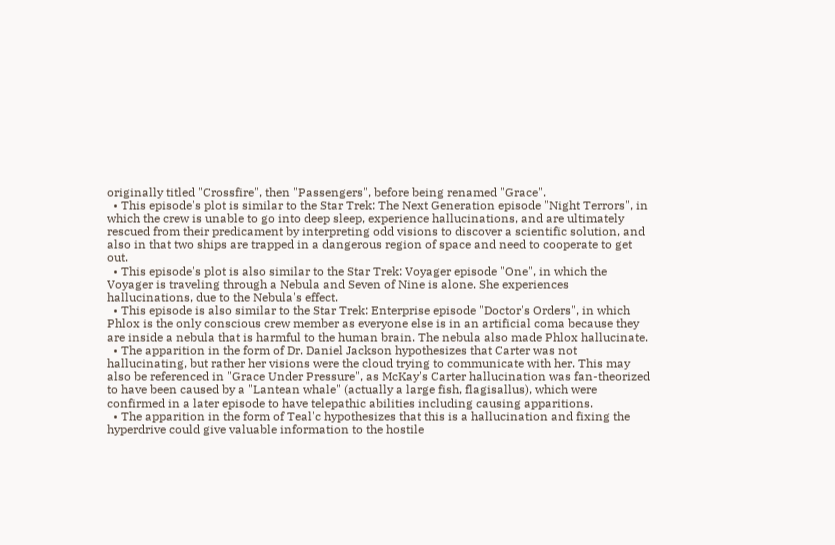originally titled "Crossfire", then "Passengers", before being renamed "Grace".
  • This episode's plot is similar to the Star Trek: The Next Generation episode "Night Terrors", in which the crew is unable to go into deep sleep, experience hallucinations, and are ultimately rescued from their predicament by interpreting odd visions to discover a scientific solution, and also in that two ships are trapped in a dangerous region of space and need to cooperate to get out.
  • This episode's plot is also similar to the Star Trek: Voyager episode "One", in which the Voyager is traveling through a Nebula and Seven of Nine is alone. She experiences hallucinations, due to the Nebula's effect.
  • This episode is also similar to the Star Trek: Enterprise episode "Doctor's Orders", in which Phlox is the only conscious crew member as everyone else is in an artificial coma because they are inside a nebula that is harmful to the human brain. The nebula also made Phlox hallucinate.
  • The apparition in the form of Dr. Daniel Jackson hypothesizes that Carter was not hallucinating, but rather her visions were the cloud trying to communicate with her. This may also be referenced in "Grace Under Pressure", as McKay's Carter hallucination was fan-theorized to have been caused by a "Lantean whale" (actually a large fish, flagisallus), which were confirmed in a later episode to have telepathic abilities including causing apparitions.
  • The apparition in the form of Teal'c hypothesizes that this is a hallucination and fixing the hyperdrive could give valuable information to the hostile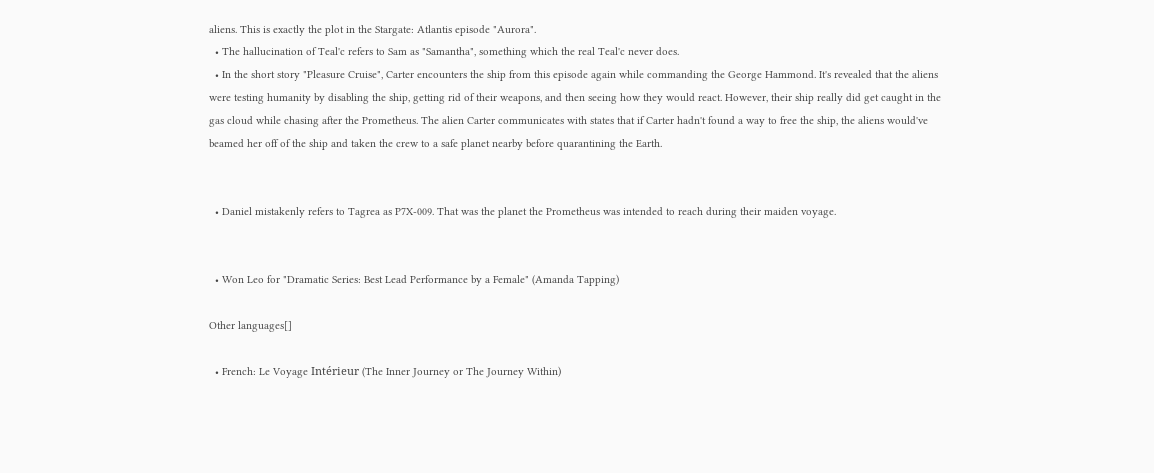aliens. This is exactly the plot in the Stargate: Atlantis episode "Aurora".
  • The hallucination of Teal'c refers to Sam as "Samantha", something which the real Teal'c never does.
  • In the short story "Pleasure Cruise", Carter encounters the ship from this episode again while commanding the George Hammond. It's revealed that the aliens were testing humanity by disabling the ship, getting rid of their weapons, and then seeing how they would react. However, their ship really did get caught in the gas cloud while chasing after the Prometheus. The alien Carter communicates with states that if Carter hadn't found a way to free the ship, the aliens would've beamed her off of the ship and taken the crew to a safe planet nearby before quarantining the Earth.


  • Daniel mistakenly refers to Tagrea as P7X-009. That was the planet the Prometheus was intended to reach during their maiden voyage.


  • Won Leo for "Dramatic Series: Best Lead Performance by a Female" (Amanda Tapping)

Other languages[]

  • French: Le Voyage Intérieur (The Inner Journey or The Journey Within)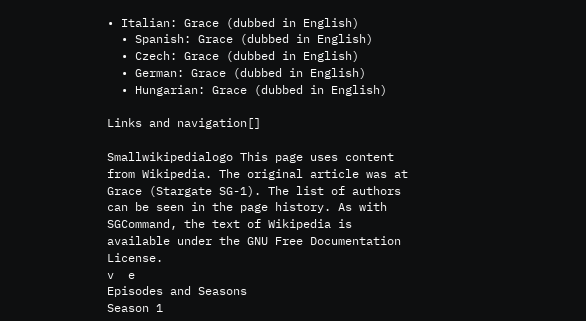• Italian: Grace (dubbed in English)
  • Spanish: Grace (dubbed in English)
  • Czech: Grace (dubbed in English)
  • German: Grace (dubbed in English)
  • Hungarian: Grace (dubbed in English)

Links and navigation[]

Smallwikipedialogo This page uses content from Wikipedia. The original article was at Grace (Stargate SG-1). The list of authors can be seen in the page history. As with SGCommand, the text of Wikipedia is available under the GNU Free Documentation License.
v  e
Episodes and Seasons
Season 1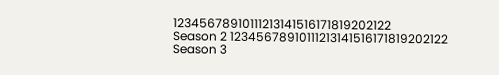12345678910111213141516171819202122
Season 2 12345678910111213141516171819202122
Season 3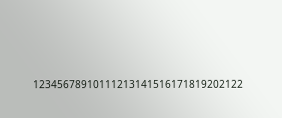12345678910111213141516171819202122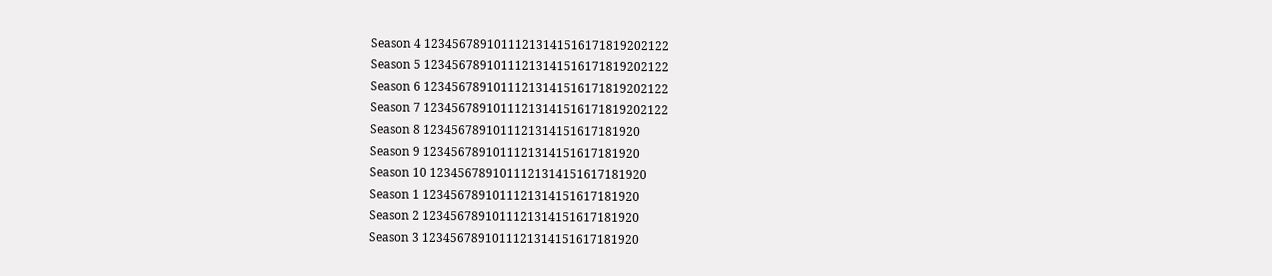Season 4 12345678910111213141516171819202122
Season 5 12345678910111213141516171819202122
Season 6 12345678910111213141516171819202122
Season 7 12345678910111213141516171819202122
Season 8 1234567891011121314151617181920
Season 9 1234567891011121314151617181920
Season 10 1234567891011121314151617181920
Season 1 1234567891011121314151617181920
Season 2 1234567891011121314151617181920
Season 3 1234567891011121314151617181920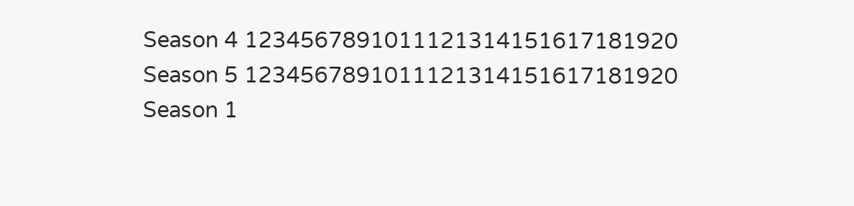Season 4 1234567891011121314151617181920
Season 5 1234567891011121314151617181920
Season 1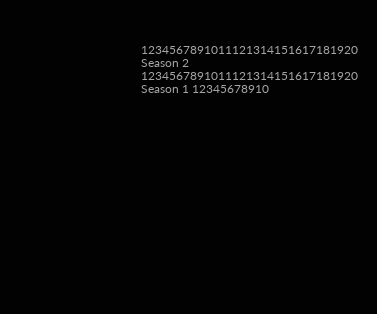1234567891011121314151617181920
Season 2 1234567891011121314151617181920
Season 1 12345678910